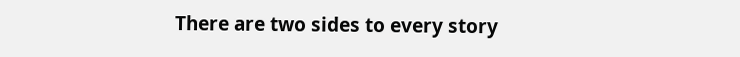There are two sides to every story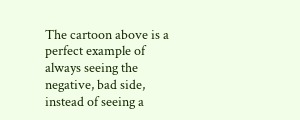The cartoon above is a perfect example of always seeing the negative, bad side, instead of seeing a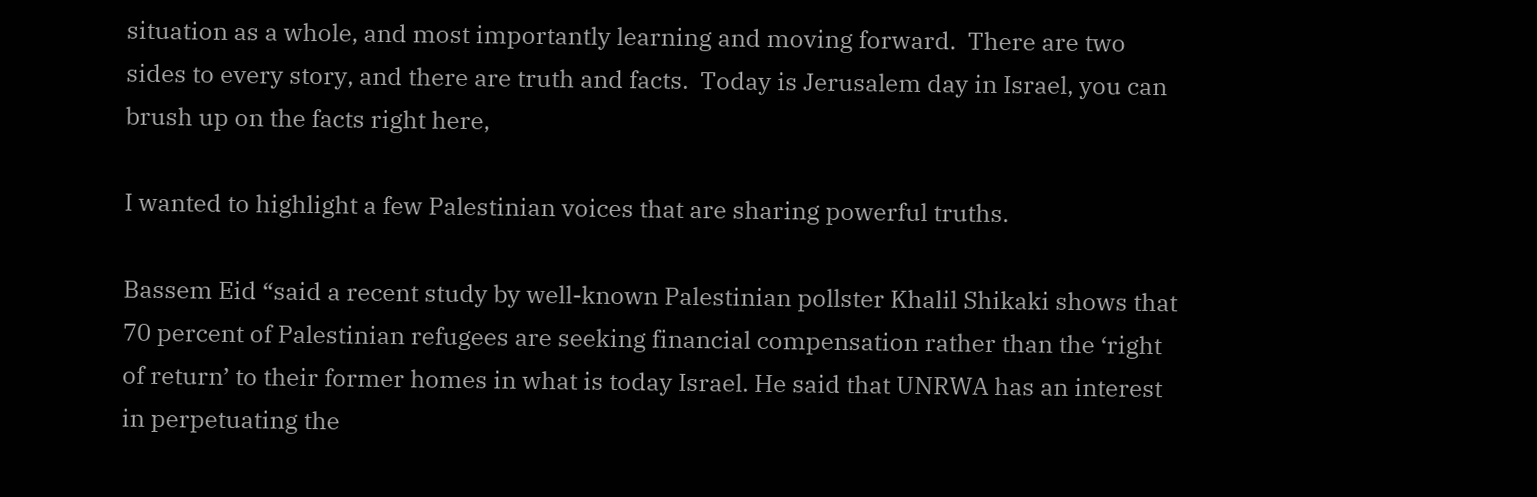situation as a whole, and most importantly learning and moving forward.  There are two sides to every story, and there are truth and facts.  Today is Jerusalem day in Israel, you can brush up on the facts right here,

I wanted to highlight a few Palestinian voices that are sharing powerful truths.

Bassem Eid “said a recent study by well-known Palestinian pollster Khalil Shikaki shows that 70 percent of Palestinian refugees are seeking financial compensation rather than the ‘right of return’ to their former homes in what is today Israel. He said that UNRWA has an interest in perpetuating the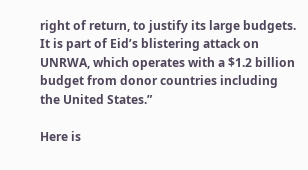right of return, to justify its large budgets. It is part of Eid’s blistering attack on UNRWA, which operates with a $1.2 billion budget from donor countries including the United States.”

Here is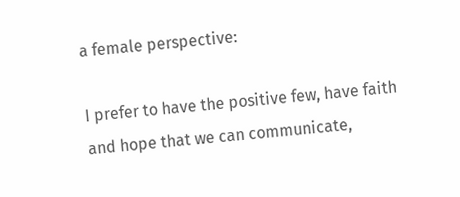a female perspective:

I prefer to have the positive few, have faith and hope that we can communicate,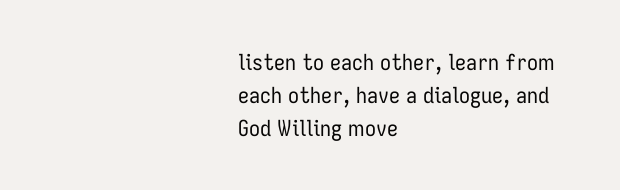listen to each other, learn from each other, have a dialogue, and God Willing move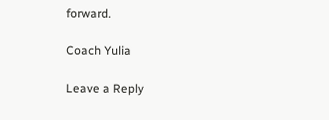forward.

Coach Yulia

Leave a Reply